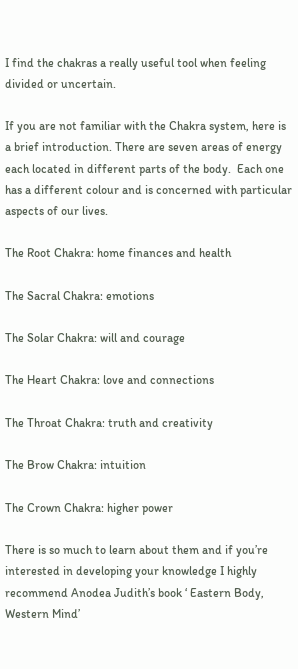I find the chakras a really useful tool when feeling divided or uncertain.

If you are not familiar with the Chakra system, here is a brief introduction. There are seven areas of energy each located in different parts of the body.  Each one has a different colour and is concerned with particular aspects of our lives.

The Root Chakra: home finances and health

The Sacral Chakra: emotions

The Solar Chakra: will and courage

The Heart Chakra: love and connections

The Throat Chakra: truth and creativity

The Brow Chakra: intuition

The Crown Chakra: higher power

There is so much to learn about them and if you’re interested in developing your knowledge I highly recommend Anodea Judith’s book ‘ Eastern Body, Western Mind’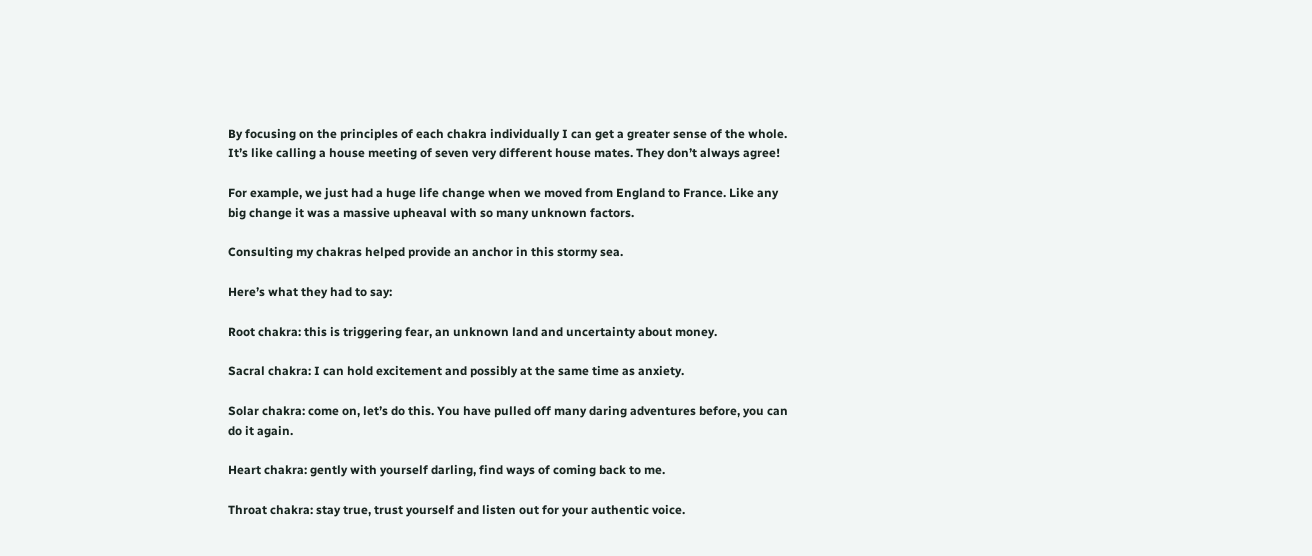By focusing on the principles of each chakra individually I can get a greater sense of the whole. It’s like calling a house meeting of seven very different house mates. They don’t always agree!

For example, we just had a huge life change when we moved from England to France. Like any big change it was a massive upheaval with so many unknown factors.

Consulting my chakras helped provide an anchor in this stormy sea.

Here’s what they had to say:

Root chakra: this is triggering fear, an unknown land and uncertainty about money.

Sacral chakra: I can hold excitement and possibly at the same time as anxiety.

Solar chakra: come on, let’s do this. You have pulled off many daring adventures before, you can do it again.

Heart chakra: gently with yourself darling, find ways of coming back to me.

Throat chakra: stay true, trust yourself and listen out for your authentic voice.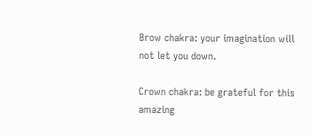Brow chakra: your imagination will not let you down.

Crown chakra: be grateful for this amazing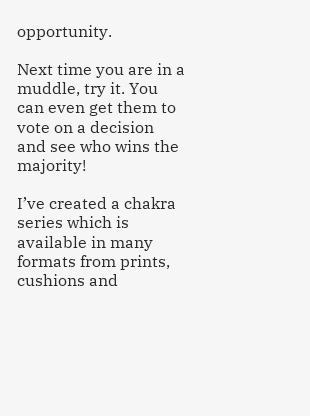opportunity.

Next time you are in a muddle, try it. You can even get them to vote on a decision and see who wins the majority!

I’ve created a chakra series which is available in many formats from prints, cushions and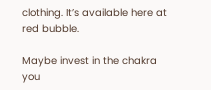clothing. It’s available here at red bubble.

Maybe invest in the chakra you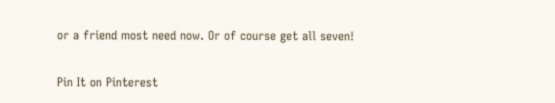or a friend most need now. Or of course get all seven!

Pin It on Pinterest